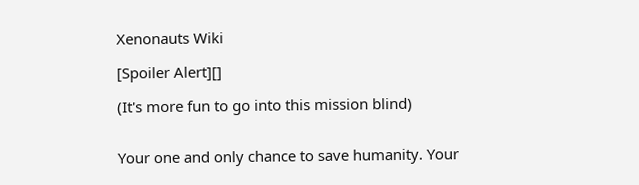Xenonauts Wiki

[Spoiler Alert][]

(It's more fun to go into this mission blind)


Your one and only chance to save humanity. Your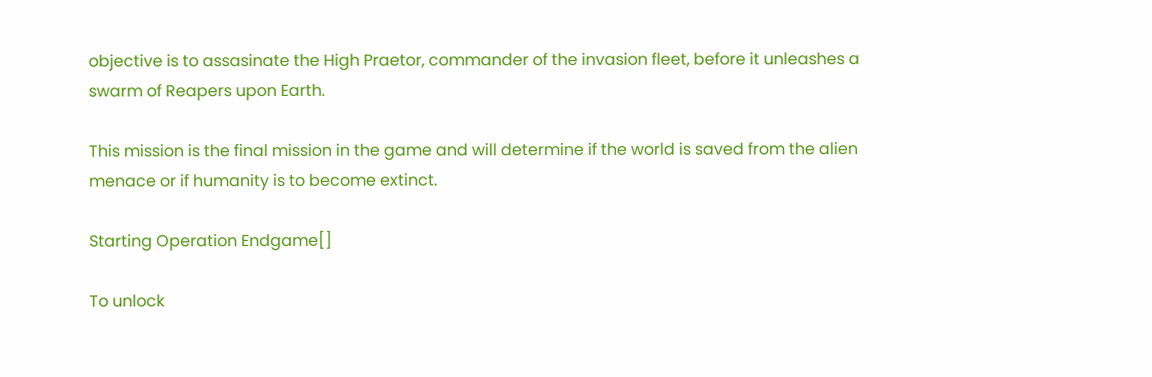objective is to assasinate the High Praetor, commander of the invasion fleet, before it unleashes a swarm of Reapers upon Earth.

This mission is the final mission in the game and will determine if the world is saved from the alien menace or if humanity is to become extinct.

Starting Operation Endgame[]

To unlock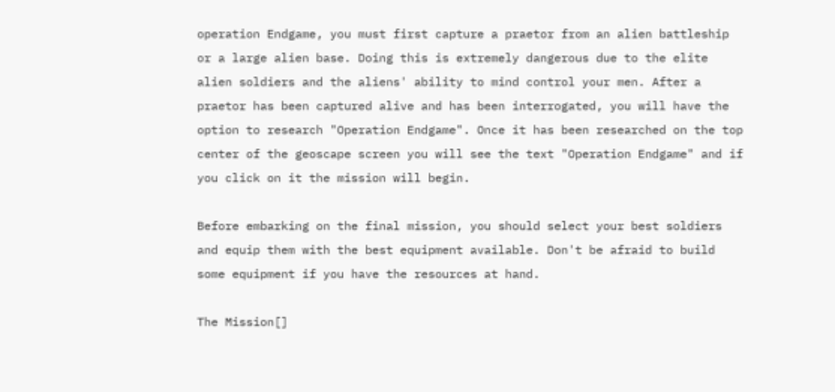operation Endgame, you must first capture a praetor from an alien battleship or a large alien base. Doing this is extremely dangerous due to the elite alien soldiers and the aliens' ability to mind control your men. After a praetor has been captured alive and has been interrogated, you will have the option to research "Operation Endgame". Once it has been researched on the top center of the geoscape screen you will see the text "Operation Endgame" and if you click on it the mission will begin.

Before embarking on the final mission, you should select your best soldiers and equip them with the best equipment available. Don't be afraid to build some equipment if you have the resources at hand.

The Mission[]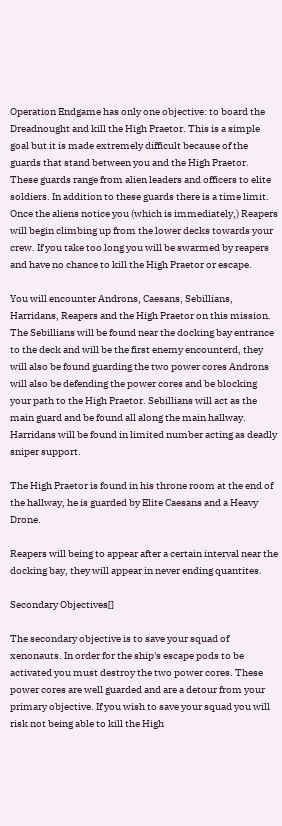Operation Endgame has only one objective: to board the Dreadnought and kill the High Praetor. This is a simple goal but it is made extremely difficult because of the guards that stand between you and the High Praetor. These guards range from alien leaders and officers to elite soldiers. In addition to these guards there is a time limit. Once the aliens notice you (which is immediately,) Reapers will begin climbing up from the lower decks towards your crew. If you take too long you will be swarmed by reapers and have no chance to kill the High Praetor or escape.

You will encounter Androns, Caesans, Sebillians, Harridans, Reapers and the High Praetor on this mission. The Sebillians will be found near the docking bay entrance to the deck and will be the first enemy encounterd, they will also be found guarding the two power cores Androns will also be defending the power cores and be blocking your path to the High Praetor. Sebillians will act as the main guard and be found all along the main hallway. Harridans will be found in limited number acting as deadly sniper support.

The High Praetor is found in his throne room at the end of the hallway, he is guarded by Elite Caesans and a Heavy Drone.

Reapers will being to appear after a certain interval near the docking bay, they will appear in never ending quantites.

Secondary Objectives[]

The secondary objective is to save your squad of xenonauts. In order for the ship's escape pods to be activated you must destroy the two power cores. These power cores are well guarded and are a detour from your primary objective. If you wish to save your squad you will risk not being able to kill the High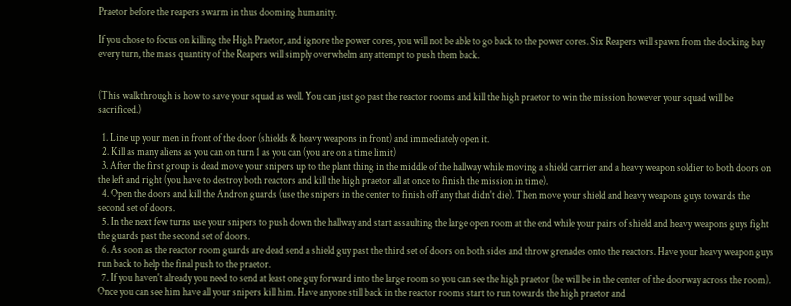Praetor before the reapers swarm in thus dooming humanity.

If you chose to focus on killing the High Praetor, and ignore the power cores, you will not be able to go back to the power cores. Six Reapers will spawn from the docking bay every turn, the mass quantity of the Reapers will simply overwhelm any attempt to push them back.


(This walkthrough is how to save your squad as well. You can just go past the reactor rooms and kill the high praetor to win the mission however your squad will be sacrificed.)

  1. Line up your men in front of the door (shields & heavy weapons in front) and immediately open it.
  2. Kill as many aliens as you can on turn 1 as you can (you are on a time limit)
  3. After the first group is dead move your snipers up to the plant thing in the middle of the hallway while moving a shield carrier and a heavy weapon soldier to both doors on the left and right (you have to destroy both reactors and kill the high praetor all at once to finish the mission in time).
  4. Open the doors and kill the Andron guards (use the snipers in the center to finish off any that didn't die). Then move your shield and heavy weapons guys towards the second set of doors.
  5. In the next few turns use your snipers to push down the hallway and start assaulting the large open room at the end while your pairs of shield and heavy weapons guys fight the guards past the second set of doors.
  6. As soon as the reactor room guards are dead send a shield guy past the third set of doors on both sides and throw grenades onto the reactors. Have your heavy weapon guys run back to help the final push to the praetor.
  7. If you haven't already you need to send at least one guy forward into the large room so you can see the high praetor (he will be in the center of the doorway across the room). Once you can see him have all your snipers kill him. Have anyone still back in the reactor rooms start to run towards the high praetor and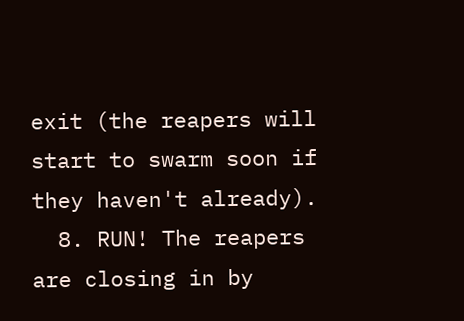exit (the reapers will start to swarm soon if they haven't already).
  8. RUN! The reapers are closing in by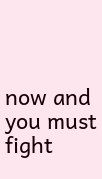now and you must fight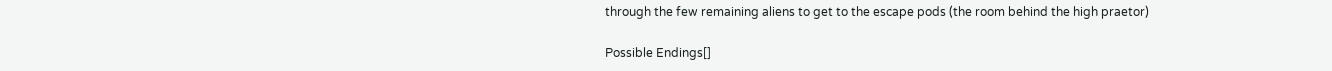through the few remaining aliens to get to the escape pods (the room behind the high praetor)

Possible Endings[]